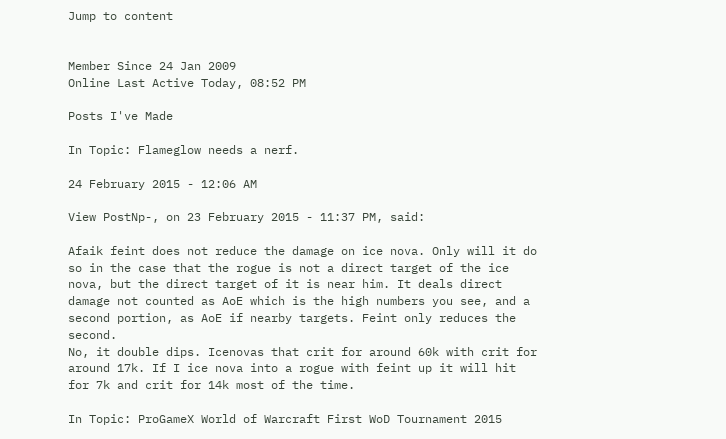Jump to content


Member Since 24 Jan 2009
Online Last Active Today, 08:52 PM

Posts I've Made

In Topic: Flameglow needs a nerf.

24 February 2015 - 12:06 AM

View PostNp-, on 23 February 2015 - 11:37 PM, said:

Afaik feint does not reduce the damage on ice nova. Only will it do so in the case that the rogue is not a direct target of the ice nova, but the direct target of it is near him. It deals direct damage not counted as AoE which is the high numbers you see, and a second portion, as AoE if nearby targets. Feint only reduces the second.
No, it double dips. Icenovas that crit for around 60k with crit for around 17k. If I ice nova into a rogue with feint up it will hit for 7k and crit for 14k most of the time.

In Topic: ProGameX World of Warcraft First WoD Tournament 2015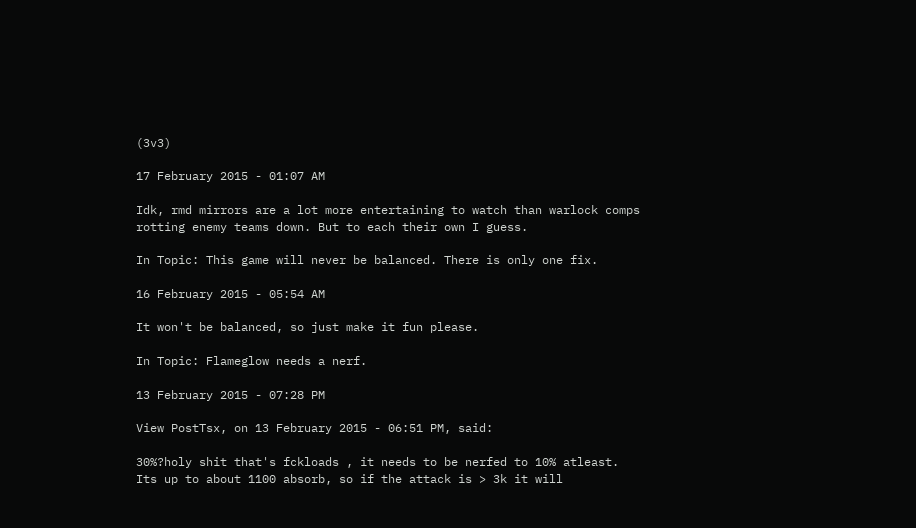(3v3)

17 February 2015 - 01:07 AM

Idk, rmd mirrors are a lot more entertaining to watch than warlock comps rotting enemy teams down. But to each their own I guess.

In Topic: This game will never be balanced. There is only one fix.

16 February 2015 - 05:54 AM

It won't be balanced, so just make it fun please.

In Topic: Flameglow needs a nerf.

13 February 2015 - 07:28 PM

View PostTsx, on 13 February 2015 - 06:51 PM, said:

30%?holy shit that's fckloads , it needs to be nerfed to 10% atleast.
Its up to about 1100 absorb, so if the attack is > 3k it will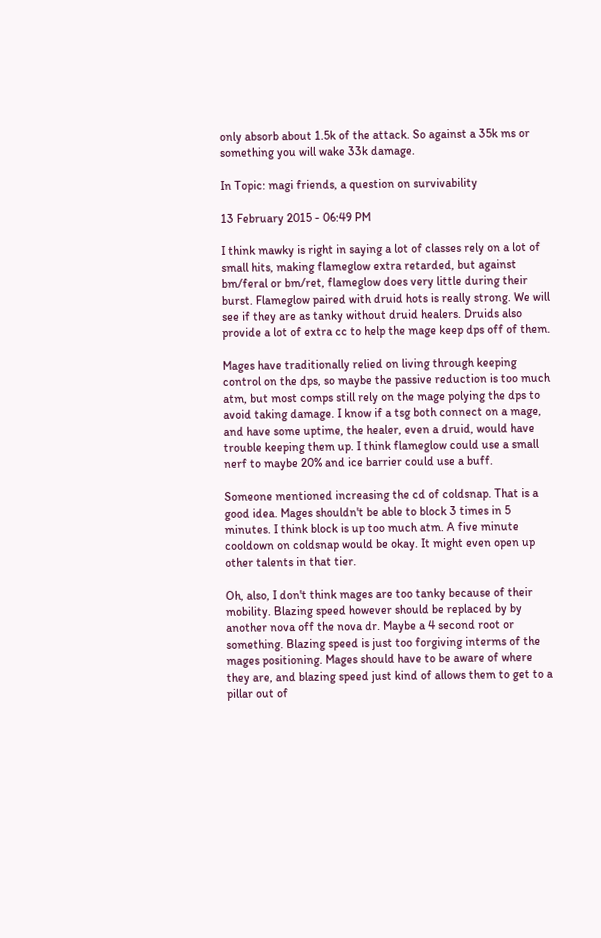only absorb about 1.5k of the attack. So against a 35k ms or something you will wake 33k damage.

In Topic: magi friends, a question on survivability

13 February 2015 - 06:49 PM

I think mawky is right in saying a lot of classes rely on a lot of small hits, making flameglow extra retarded, but against bm/feral or bm/ret, flameglow does very little during their burst. Flameglow paired with druid hots is really strong. We will see if they are as tanky without druid healers. Druids also provide a lot of extra cc to help the mage keep dps off of them.

Mages have traditionally relied on living through keeping control on the dps, so maybe the passive reduction is too much atm, but most comps still rely on the mage polying the dps to avoid taking damage. I know if a tsg both connect on a mage, and have some uptime, the healer, even a druid, would have trouble keeping them up. I think flameglow could use a small nerf to maybe 20% and ice barrier could use a buff.

Someone mentioned increasing the cd of coldsnap. That is a good idea. Mages shouldn't be able to block 3 times in 5 minutes. I think block is up too much atm. A five minute cooldown on coldsnap would be okay. It might even open up other talents in that tier.

Oh, also, I don't think mages are too tanky because of their mobility. Blazing speed however should be replaced by by another nova off the nova dr. Maybe a 4 second root or something. Blazing speed is just too forgiving interms of the mages positioning. Mages should have to be aware of where they are, and blazing speed just kind of allows them to get to a pillar out of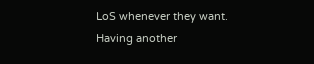LoS whenever they want. Having another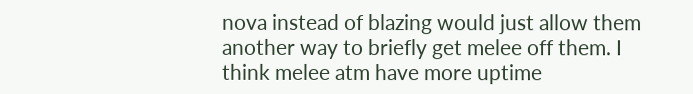nova instead of blazing would just allow them another way to briefly get melee off them. I think melee atm have more uptime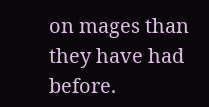on mages than they have had before.